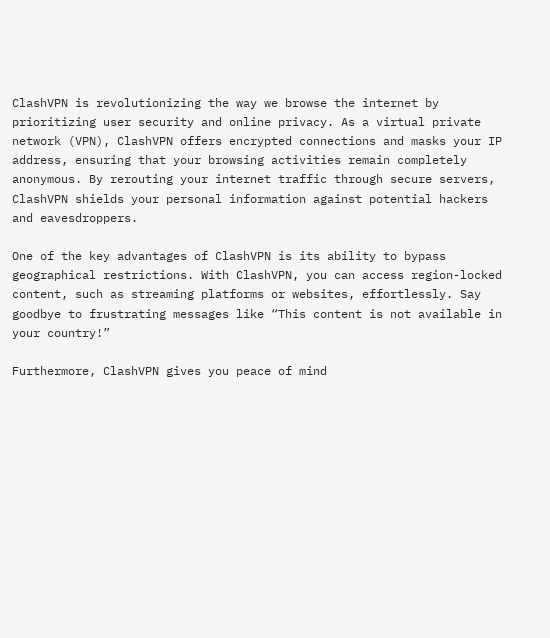ClashVPN is revolutionizing the way we browse the internet by prioritizing user security and online privacy. As a virtual private network (VPN), ClashVPN offers encrypted connections and masks your IP address, ensuring that your browsing activities remain completely anonymous. By rerouting your internet traffic through secure servers, ClashVPN shields your personal information against potential hackers and eavesdroppers.

One of the key advantages of ClashVPN is its ability to bypass geographical restrictions. With ClashVPN, you can access region-locked content, such as streaming platforms or websites, effortlessly. Say goodbye to frustrating messages like “This content is not available in your country!”

Furthermore, ClashVPN gives you peace of mind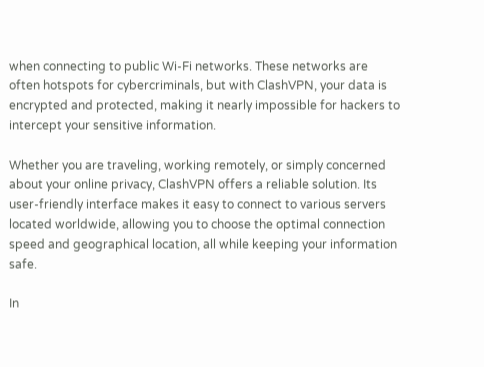when connecting to public Wi-Fi networks. These networks are often hotspots for cybercriminals, but with ClashVPN, your data is encrypted and protected, making it nearly impossible for hackers to intercept your sensitive information.

Whether you are traveling, working remotely, or simply concerned about your online privacy, ClashVPN offers a reliable solution. Its user-friendly interface makes it easy to connect to various servers located worldwide, allowing you to choose the optimal connection speed and geographical location, all while keeping your information safe.

In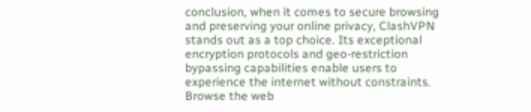conclusion, when it comes to secure browsing and preserving your online privacy, ClashVPN stands out as a top choice. Its exceptional encryption protocols and geo-restriction bypassing capabilities enable users to experience the internet without constraints. Browse the web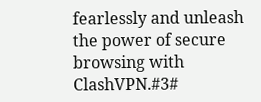fearlessly and unleash the power of secure browsing with ClashVPN.#3#